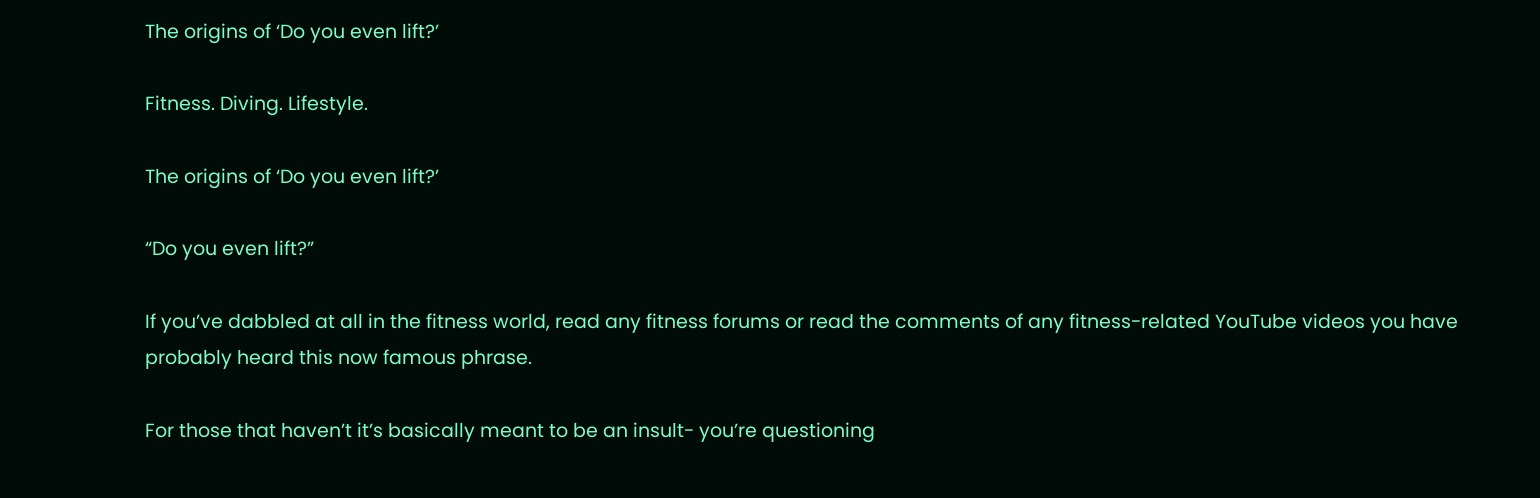The origins of ‘Do you even lift?’

Fitness. Diving. Lifestyle.

The origins of ‘Do you even lift?’

“Do you even lift?”

If you’ve dabbled at all in the fitness world, read any fitness forums or read the comments of any fitness-related YouTube videos you have probably heard this now famous phrase.

For those that haven’t it’s basically meant to be an insult- you’re questioning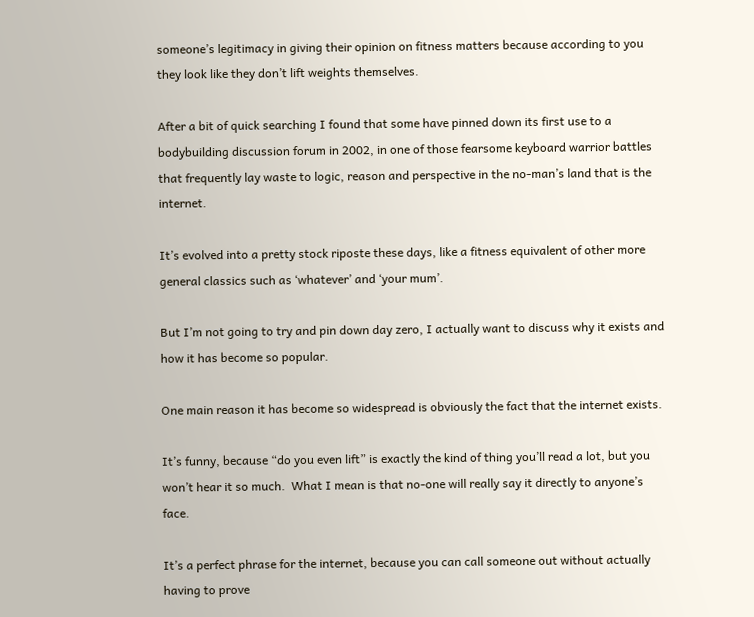someone’s legitimacy in giving their opinion on fitness matters because according to you they look like they don’t lift weights themselves.

After a bit of quick searching I found that some have pinned down its first use to a bodybuilding discussion forum in 2002, in one of those fearsome keyboard warrior battles that frequently lay waste to logic, reason and perspective in the no-man’s land that is the internet.

It’s evolved into a pretty stock riposte these days, like a fitness equivalent of other more general classics such as ‘whatever’ and ‘your mum’.

But I’m not going to try and pin down day zero, I actually want to discuss why it exists and how it has become so popular.

One main reason it has become so widespread is obviously the fact that the internet exists.

It’s funny, because “do you even lift” is exactly the kind of thing you’ll read a lot, but you won’t hear it so much.  What I mean is that no-one will really say it directly to anyone’s face.

It’s a perfect phrase for the internet, because you can call someone out without actually having to prove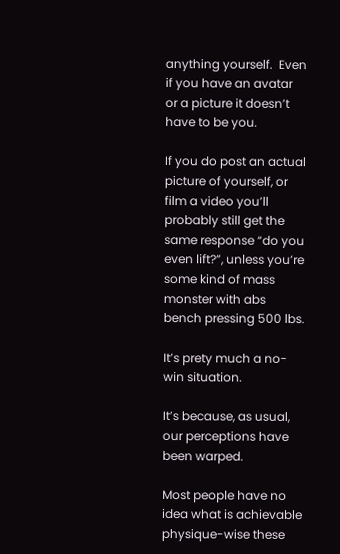anything yourself.  Even if you have an avatar or a picture it doesn’t have to be you.

If you do post an actual picture of yourself, or film a video you’ll probably still get the same response “do you even lift?”, unless you’re some kind of mass monster with abs bench pressing 500 lbs.

It’s prety much a no-win situation.

It’s because, as usual, our perceptions have been warped.

Most people have no idea what is achievable physique-wise these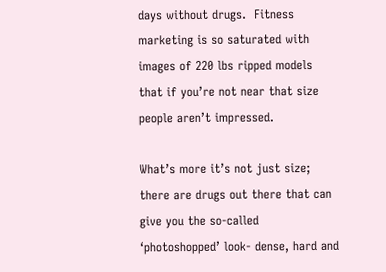days without drugs.  Fitness marketing is so saturated with images of 220 lbs ripped models that if you’re not near that size people aren’t impressed.

What’s more it’s not just size; there are drugs out there that can give you the so-called ‘photoshopped’ look- dense, hard and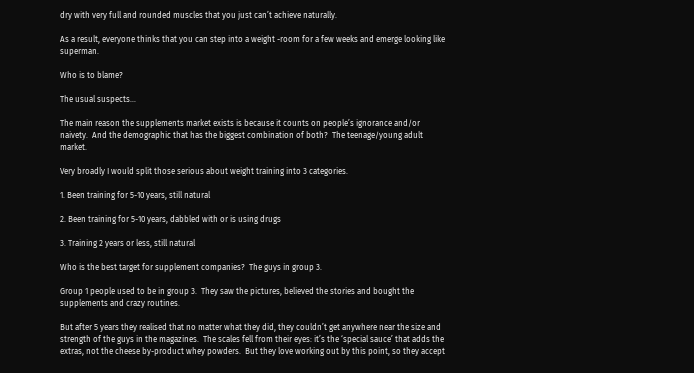dry with very full and rounded muscles that you just can’t achieve naturally.

As a result, everyone thinks that you can step into a weight -room for a few weeks and emerge looking like superman.

Who is to blame?

The usual suspects…

The main reason the supplements market exists is because it counts on people’s ignorance and/or naivety.  And the demographic that has the biggest combination of both?  The teenage/young adult market.

Very broadly I would split those serious about weight training into 3 categories.

1. Been training for 5-10 years, still natural

2. Been training for 5-10 years, dabbled with or is using drugs

3. Training 2 years or less, still natural

Who is the best target for supplement companies?  The guys in group 3.

Group 1 people used to be in group 3.  They saw the pictures, believed the stories and bought the supplements and crazy routines.

But after 5 years they realised that no matter what they did, they couldn’t get anywhere near the size and strength of the guys in the magazines.  The scales fell from their eyes: it’s the ‘special sauce’ that adds the extras, not the cheese by-product whey powders.  But they love working out by this point, so they accept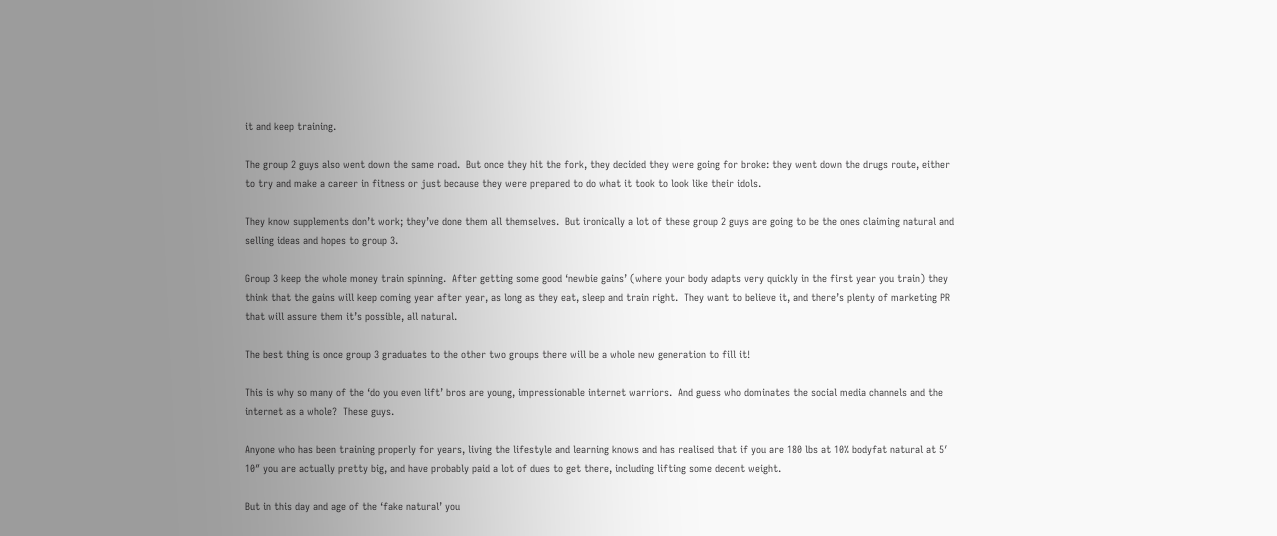it and keep training.

The group 2 guys also went down the same road.  But once they hit the fork, they decided they were going for broke: they went down the drugs route, either to try and make a career in fitness or just because they were prepared to do what it took to look like their idols.

They know supplements don’t work; they’ve done them all themselves.  But ironically a lot of these group 2 guys are going to be the ones claiming natural and selling ideas and hopes to group 3.

Group 3 keep the whole money train spinning.  After getting some good ‘newbie gains’ (where your body adapts very quickly in the first year you train) they think that the gains will keep coming year after year, as long as they eat, sleep and train right.  They want to believe it, and there’s plenty of marketing PR that will assure them it’s possible, all natural.

The best thing is once group 3 graduates to the other two groups there will be a whole new generation to fill it!

This is why so many of the ‘do you even lift’ bros are young, impressionable internet warriors.  And guess who dominates the social media channels and the internet as a whole?  These guys.

Anyone who has been training properly for years, living the lifestyle and learning knows and has realised that if you are 180 lbs at 10% bodyfat natural at 5′ 10″ you are actually pretty big, and have probably paid a lot of dues to get there, including lifting some decent weight.

But in this day and age of the ‘fake natural’ you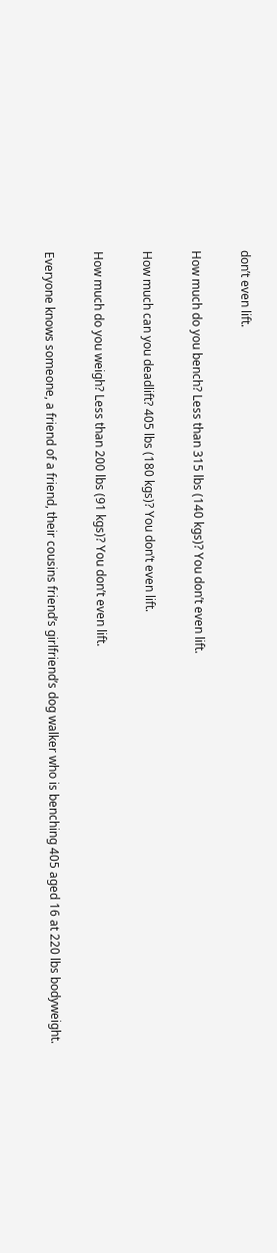don’t even lift.

How much do you bench? Less than 315 lbs (140 kgs)? You don’t even lift.

How much can you deadlift? 405 lbs (180 kgs)? You don’t even lift.

How much do you weigh? Less than 200 lbs (91 kgs)? You don’t even lift.

Everyone knows someone, a friend of a friend, their cousins friend’s girlfriend’s dog walker who is benching 405 aged 16 at 220 lbs bodyweight.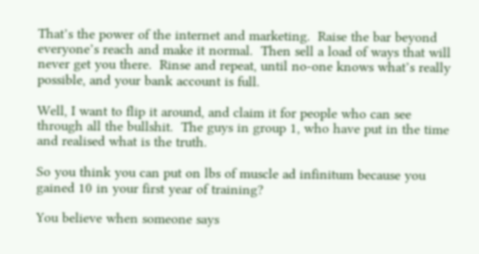That’s the power of the internet and marketing.  Raise the bar beyond everyone’s reach and make it normal.  Then sell a load of ways that will never get you there.  Rinse and repeat, until no-one knows what’s really possible, and your bank account is full.

Well, I want to flip it around, and claim it for people who can see through all the bullshit.  The guys in group 1, who have put in the time and realised what is the truth.

So you think you can put on lbs of muscle ad infinitum because you gained 10 in your first year of training?

You believe when someone says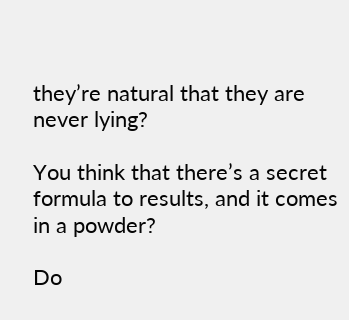they’re natural that they are never lying?

You think that there’s a secret formula to results, and it comes in a powder?

Do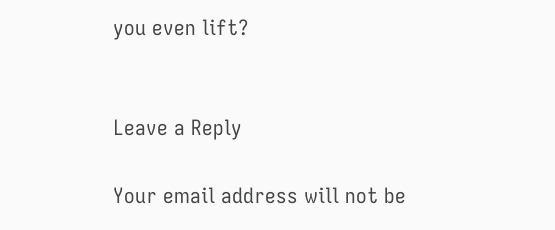you even lift?


Leave a Reply

Your email address will not be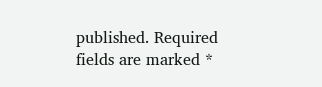published. Required fields are marked *